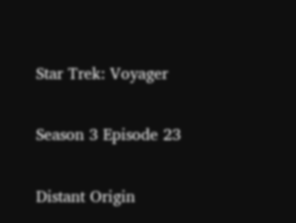Star Trek: Voyager

Season 3 Episode 23

Distant Origin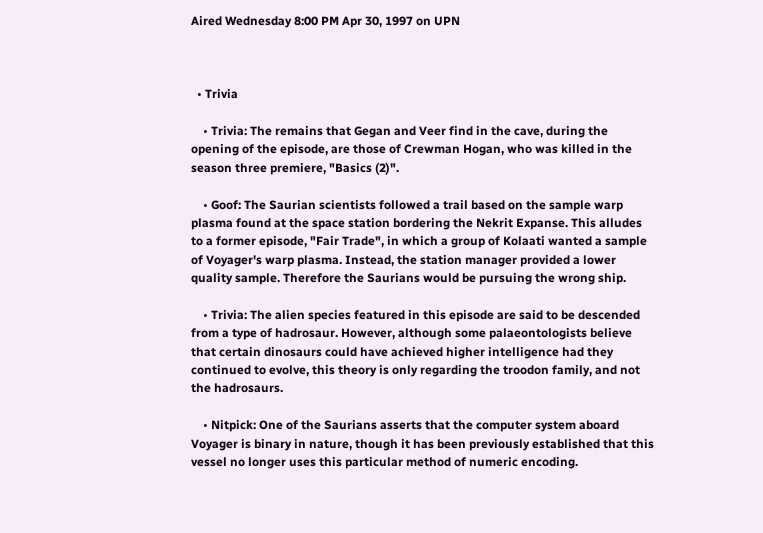Aired Wednesday 8:00 PM Apr 30, 1997 on UPN



  • Trivia

    • Trivia: The remains that Gegan and Veer find in the cave, during the opening of the episode, are those of Crewman Hogan, who was killed in the season three premiere, "Basics (2)".

    • Goof: The Saurian scientists followed a trail based on the sample warp plasma found at the space station bordering the Nekrit Expanse. This alludes to a former episode, "Fair Trade", in which a group of Kolaati wanted a sample of Voyager's warp plasma. Instead, the station manager provided a lower quality sample. Therefore the Saurians would be pursuing the wrong ship.

    • Trivia: The alien species featured in this episode are said to be descended from a type of hadrosaur. However, although some palaeontologists believe that certain dinosaurs could have achieved higher intelligence had they continued to evolve, this theory is only regarding the troodon family, and not the hadrosaurs.

    • Nitpick: One of the Saurians asserts that the computer system aboard Voyager is binary in nature, though it has been previously established that this vessel no longer uses this particular method of numeric encoding.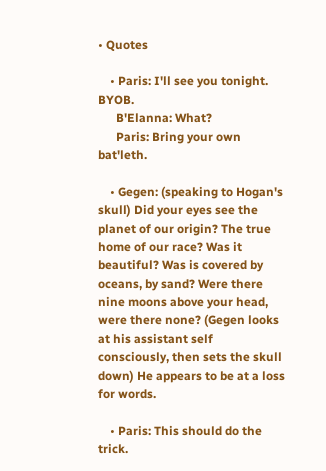• Quotes

    • Paris: I'll see you tonight. BYOB.
      B'Elanna: What?
      Paris: Bring your own bat'leth.

    • Gegen: (speaking to Hogan's skull) Did your eyes see the planet of our origin? The true home of our race? Was it beautiful? Was is covered by oceans, by sand? Were there nine moons above your head, were there none? (Gegen looks at his assistant self consciously, then sets the skull down) He appears to be at a loss for words.

    • Paris: This should do the trick.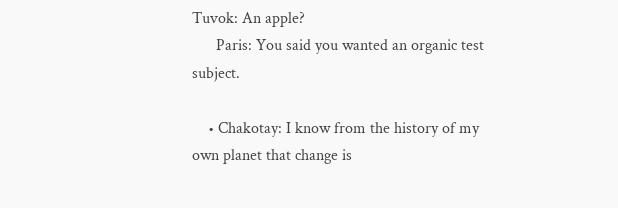Tuvok: An apple?
      Paris: You said you wanted an organic test subject.

    • Chakotay: I know from the history of my own planet that change is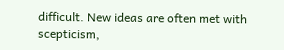difficult. New ideas are often met with scepticism,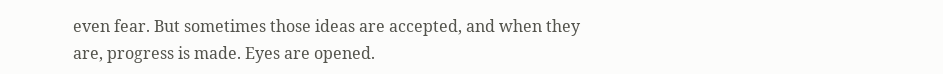even fear. But sometimes those ideas are accepted, and when they are, progress is made. Eyes are opened.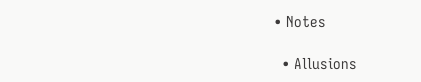• Notes

  • Allusions